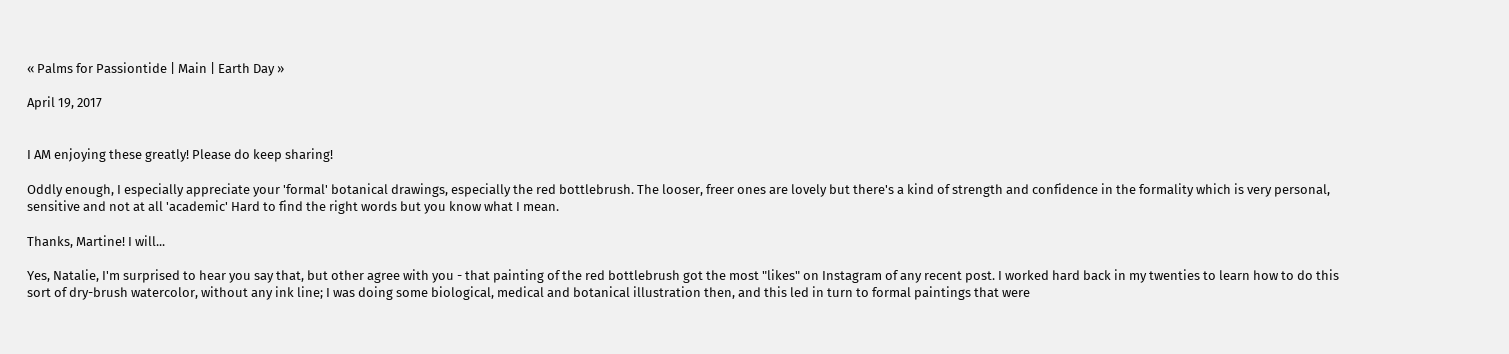« Palms for Passiontide | Main | Earth Day »

April 19, 2017


I AM enjoying these greatly! Please do keep sharing!

Oddly enough, I especially appreciate your 'formal' botanical drawings, especially the red bottlebrush. The looser, freer ones are lovely but there's a kind of strength and confidence in the formality which is very personal, sensitive and not at all 'academic' Hard to find the right words but you know what I mean.

Thanks, Martine! I will...

Yes, Natalie, I'm surprised to hear you say that, but other agree with you - that painting of the red bottlebrush got the most "likes" on Instagram of any recent post. I worked hard back in my twenties to learn how to do this sort of dry-brush watercolor, without any ink line; I was doing some biological, medical and botanical illustration then, and this led in turn to formal paintings that were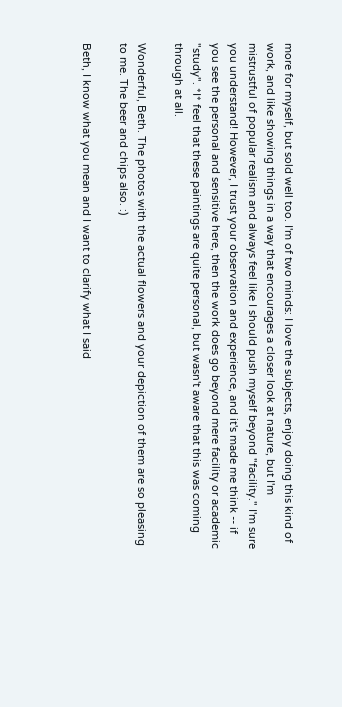more for myself, but sold well too. I'm of two minds: I love the subjects, enjoy doing this kind of work, and like showing things in a way that encourages a closer look at nature, but I'm mistrustful of popular realism and always feel like I should push myself beyond "facility." I'm sure you understand! However, I trust your observation and experience, and it's made me think -- if you see the personal and sensitive here, then the work does go beyond mere facility or academic "study". *I* feel that these paintings are quite personal, but wasn't aware that this was coming through at all.

Wonderful, Beth. The photos with the actual flowers and your depiction of them are so pleasing to me. The beer and chips also. :)

Beth, I know what you mean and I want to clarify what I said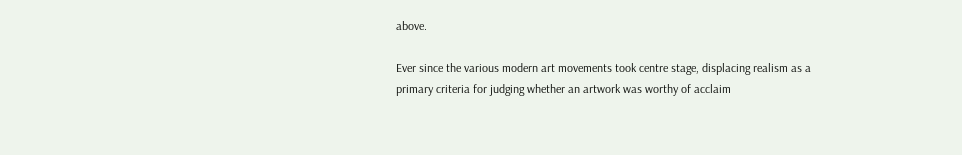above.

Ever since the various modern art movements took centre stage, displacing realism as a primary criteria for judging whether an artwork was worthy of acclaim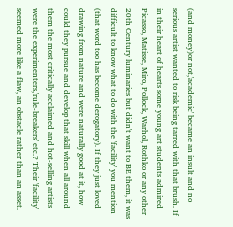(and money)or not,'academic' became an insult and no serious artist wanted to risk being tarred with that brush. If in their heart of hearts some young art students admired Picasso, Matisse, Miro, Pollock, Warhol, Rothko or any other 20th Century luminaries but didn't want to BE them, it was difficult to know what to do with the 'facility' you mention (that word too has become derogatory). If they just loved drawing from nature and were naturally good at it, how could they pursue and develop that skill when all around them the most critically acclaimed and hot-selling artists were the experimenters,'rule-breakers' etc.? Their 'facility' seemed more like a flaw, an obstacle rather than an asset.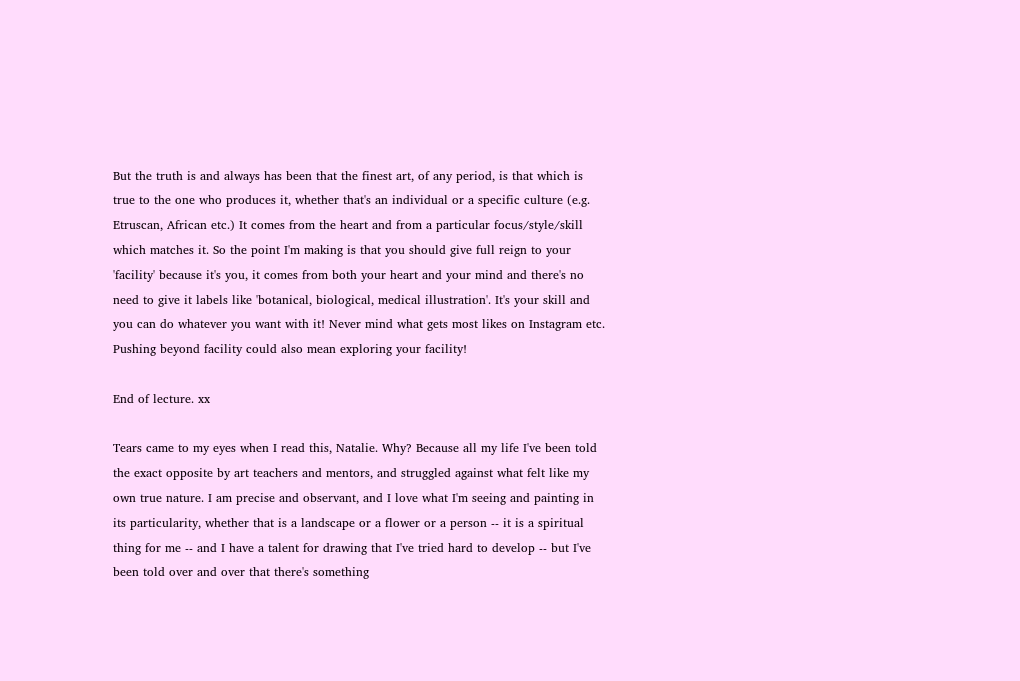But the truth is and always has been that the finest art, of any period, is that which is true to the one who produces it, whether that's an individual or a specific culture (e.g. Etruscan, African etc.) It comes from the heart and from a particular focus/style/skill which matches it. So the point I'm making is that you should give full reign to your 'facility' because it's you, it comes from both your heart and your mind and there's no need to give it labels like 'botanical, biological, medical illustration'. It's your skill and you can do whatever you want with it! Never mind what gets most likes on Instagram etc. Pushing beyond facility could also mean exploring your facility!

End of lecture. xx

Tears came to my eyes when I read this, Natalie. Why? Because all my life I've been told the exact opposite by art teachers and mentors, and struggled against what felt like my own true nature. I am precise and observant, and I love what I'm seeing and painting in its particularity, whether that is a landscape or a flower or a person -- it is a spiritual thing for me -- and I have a talent for drawing that I've tried hard to develop -- but I've been told over and over that there's something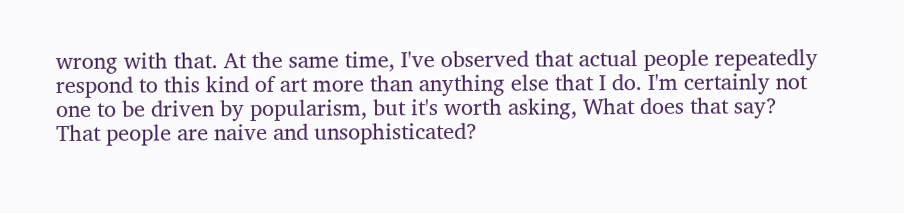wrong with that. At the same time, I've observed that actual people repeatedly respond to this kind of art more than anything else that I do. I'm certainly not one to be driven by popularism, but it's worth asking, What does that say? That people are naive and unsophisticated?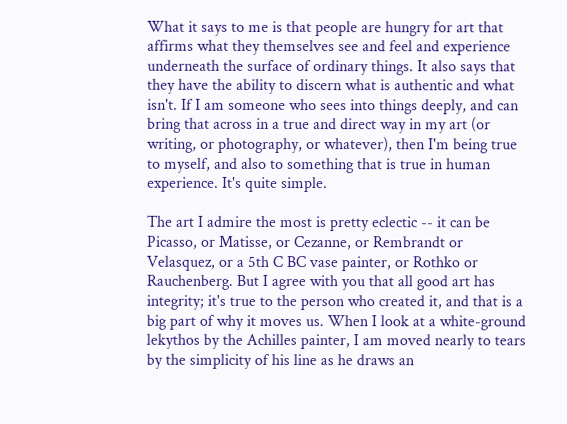What it says to me is that people are hungry for art that affirms what they themselves see and feel and experience underneath the surface of ordinary things. It also says that they have the ability to discern what is authentic and what isn't. If I am someone who sees into things deeply, and can bring that across in a true and direct way in my art (or writing, or photography, or whatever), then I'm being true to myself, and also to something that is true in human experience. It's quite simple.

The art I admire the most is pretty eclectic -- it can be Picasso, or Matisse, or Cezanne, or Rembrandt or Velasquez, or a 5th C BC vase painter, or Rothko or Rauchenberg. But I agree with you that all good art has integrity; it's true to the person who created it, and that is a big part of why it moves us. When I look at a white-ground lekythos by the Achilles painter, I am moved nearly to tears by the simplicity of his line as he draws an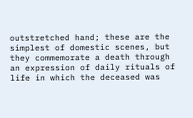outstretched hand; these are the simplest of domestic scenes, but they commemorate a death through an expression of daily rituals of life in which the deceased was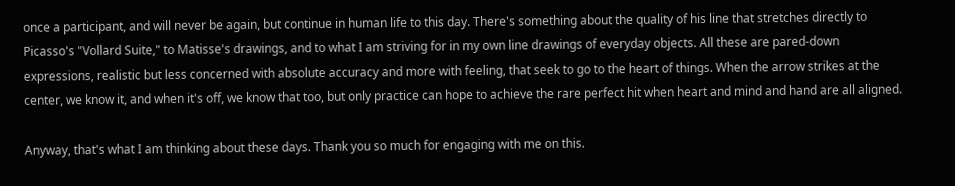once a participant, and will never be again, but continue in human life to this day. There's something about the quality of his line that stretches directly to Picasso's "Vollard Suite," to Matisse's drawings, and to what I am striving for in my own line drawings of everyday objects. All these are pared-down expressions, realistic but less concerned with absolute accuracy and more with feeling, that seek to go to the heart of things. When the arrow strikes at the center, we know it, and when it's off, we know that too, but only practice can hope to achieve the rare perfect hit when heart and mind and hand are all aligned.

Anyway, that's what I am thinking about these days. Thank you so much for engaging with me on this.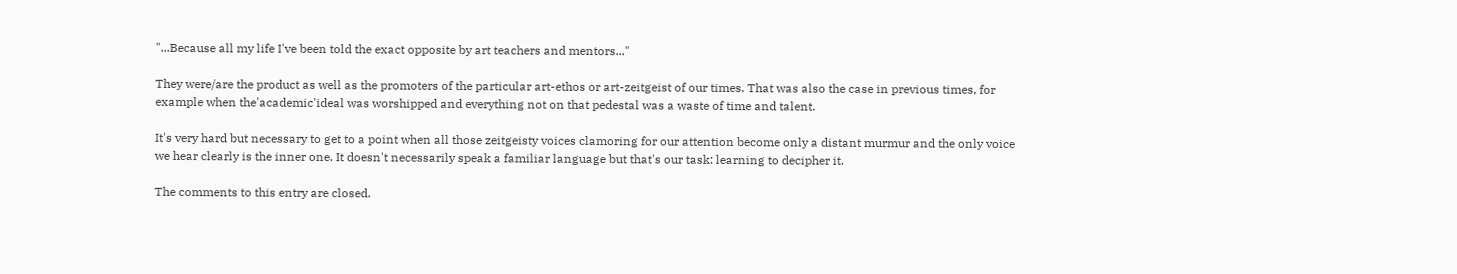"...Because all my life I've been told the exact opposite by art teachers and mentors..."

They were/are the product as well as the promoters of the particular art-ethos or art-zeitgeist of our times. That was also the case in previous times, for example when the'academic'ideal was worshipped and everything not on that pedestal was a waste of time and talent.

It's very hard but necessary to get to a point when all those zeitgeisty voices clamoring for our attention become only a distant murmur and the only voice we hear clearly is the inner one. It doesn't necessarily speak a familiar language but that's our task: learning to decipher it.

The comments to this entry are closed.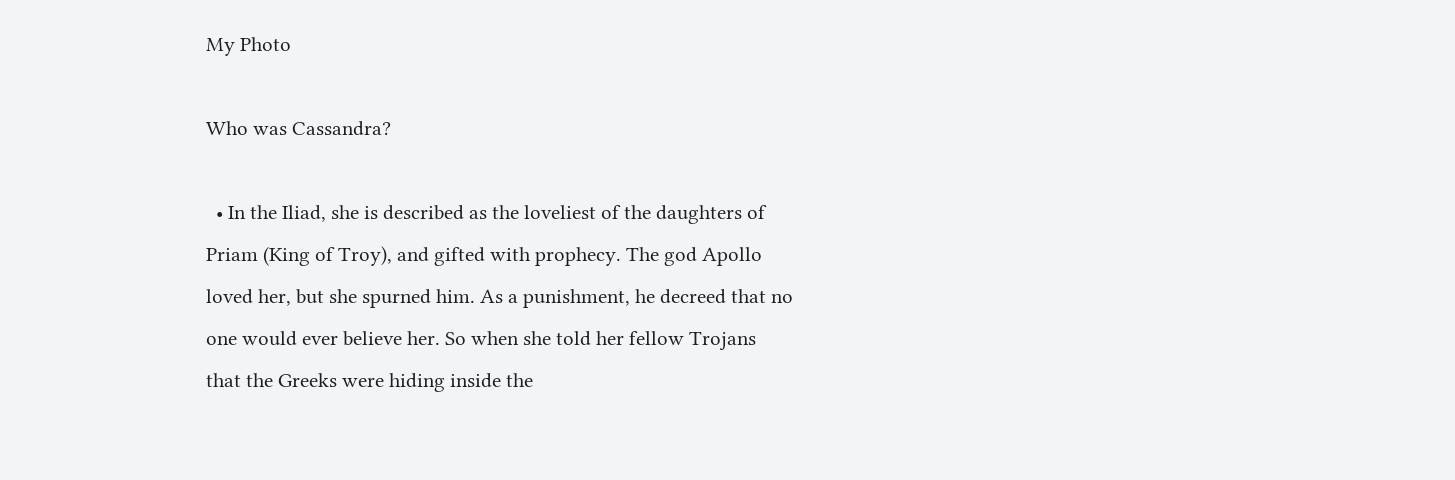My Photo

Who was Cassandra?

  • In the Iliad, she is described as the loveliest of the daughters of Priam (King of Troy), and gifted with prophecy. The god Apollo loved her, but she spurned him. As a punishment, he decreed that no one would ever believe her. So when she told her fellow Trojans that the Greeks were hiding inside the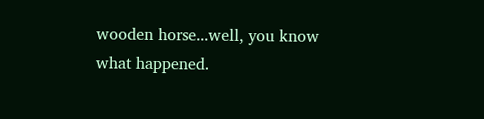wooden horse...well, you know what happened.